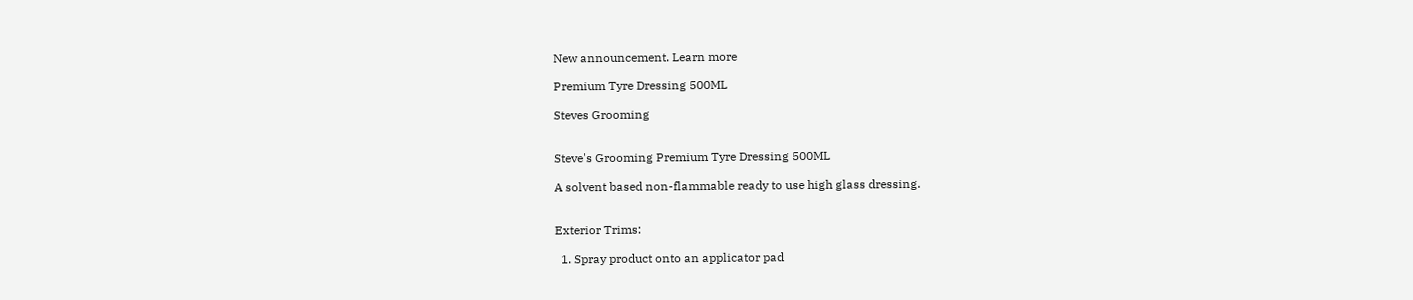New announcement. Learn more

Premium Tyre Dressing 500ML

Steves Grooming


Steve's Grooming Premium Tyre Dressing 500ML

A solvent based non-flammable ready to use high glass dressing.


Exterior Trims:

  1. Spray product onto an applicator pad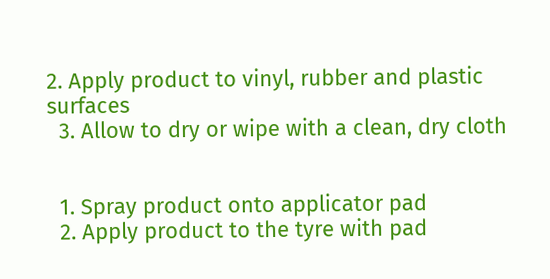2. Apply product to vinyl, rubber and plastic surfaces
  3. Allow to dry or wipe with a clean, dry cloth


  1. Spray product onto applicator pad
  2. Apply product to the tyre with pad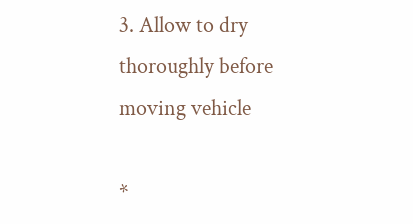3. Allow to dry thoroughly before moving vehicle

*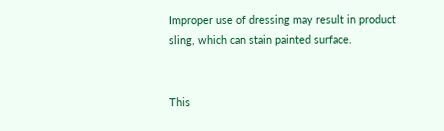Improper use of dressing may result in product sling, which can stain painted surface.


This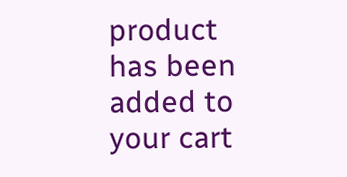product has been added to your cart